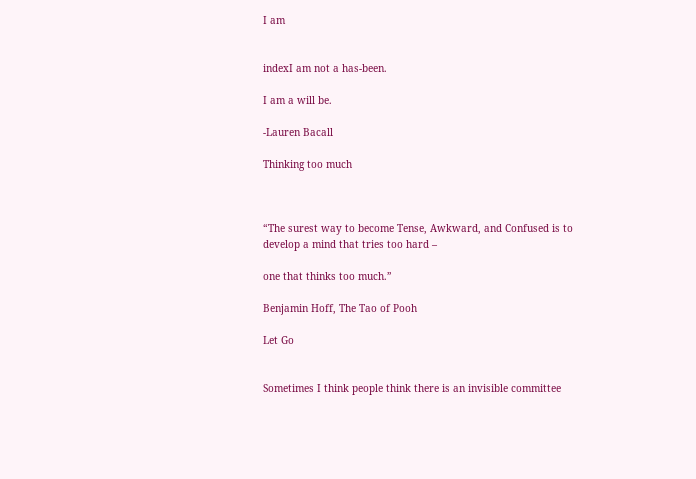I am


indexI am not a has-been.

I am a will be.

-Lauren Bacall

Thinking too much



“The surest way to become Tense, Awkward, and Confused is to develop a mind that tries too hard –

one that thinks too much.”

Benjamin Hoff, The Tao of Pooh

Let Go


Sometimes I think people think there is an invisible committee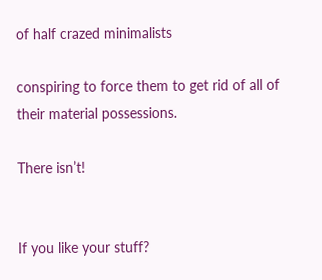of half crazed minimalists

conspiring to force them to get rid of all of their material possessions.

There isn’t!


If you like your stuff?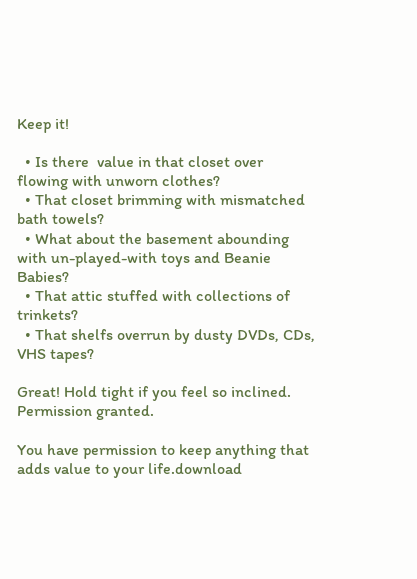Keep it!

  • Is there  value in that closet over flowing with unworn clothes?
  • That closet brimming with mismatched bath towels?
  • What about the basement abounding with un-played-with toys and Beanie Babies?
  • That attic stuffed with collections of trinkets?
  • That shelfs overrun by dusty DVDs, CDs, VHS tapes?

Great! Hold tight if you feel so inclined. Permission granted.

You have permission to keep anything that adds value to your life.download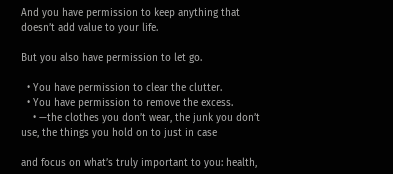And you have permission to keep anything that doesn’t add value to your life.

But you also have permission to let go.

  • You have permission to clear the clutter.
  • You have permission to remove the excess.
    • —the clothes you don’t wear, the junk you don’t use, the things you hold on to just in case

and focus on what’s truly important to you: health,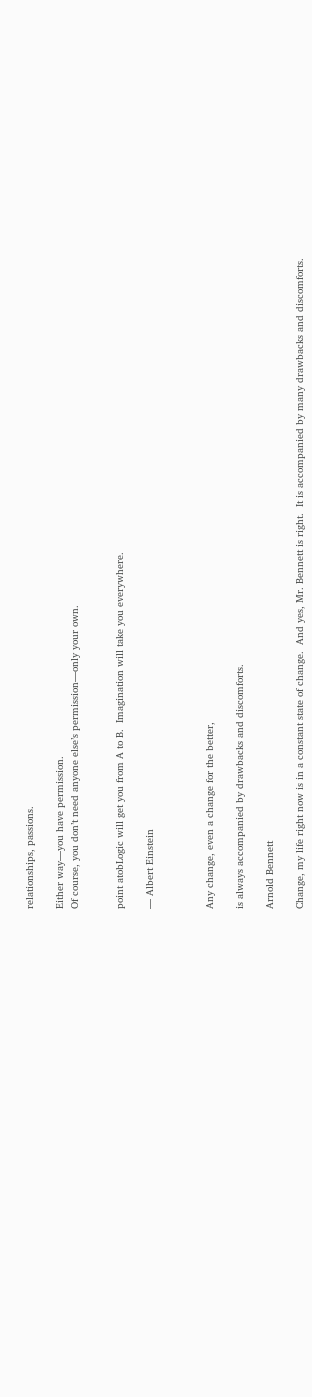relationships, passions.

Either way—you have permission.
Of course, you don’t need anyone else’s permission—only your own.


point atobLogic will get you from A to B.  Imagination will take you everywhere.

— Albert Einstein



Any change, even a change for the better,

is always accompanied by drawbacks and discomforts.

Arnold Bennett

Change, my life right now is in a constant state of change.  And yes, Mr. Bennett is right.  It is accompanied by many drawbacks and discomforts.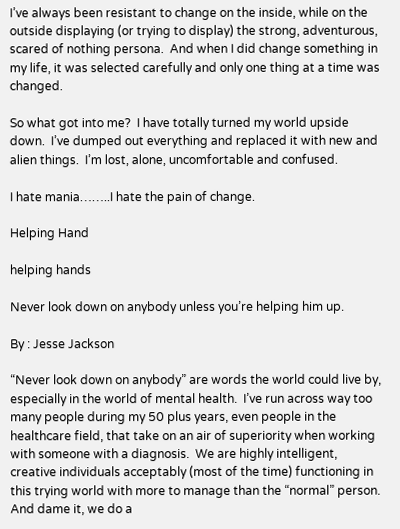I’ve always been resistant to change on the inside, while on the outside displaying (or trying to display) the strong, adventurous, scared of nothing persona.  And when I did change something in my life, it was selected carefully and only one thing at a time was changed.

So what got into me?  I have totally turned my world upside down.  I’ve dumped out everything and replaced it with new and alien things.  I’m lost, alone, uncomfortable and confused.

I hate mania……..I hate the pain of change.

Helping Hand

helping hands

Never look down on anybody unless you’re helping him up.

By : Jesse Jackson

“Never look down on anybody” are words the world could live by, especially in the world of mental health.  I’ve run across way too many people during my 50 plus years, even people in the healthcare field, that take on an air of superiority when working with someone with a diagnosis.  We are highly intelligent, creative individuals acceptably (most of the time) functioning in this trying world with more to manage than the “normal” person.  And dame it, we do a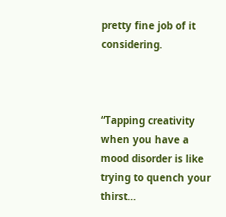pretty fine job of it considering.



“Tapping creativity when you have a mood disorder is like trying to quench your thirst…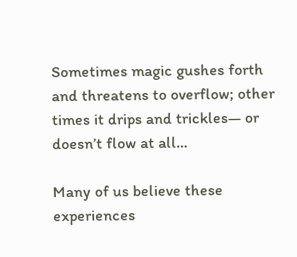Sometimes magic gushes forth and threatens to overflow; other times it drips and trickles— or doesn’t flow at all…

Many of us believe these experiences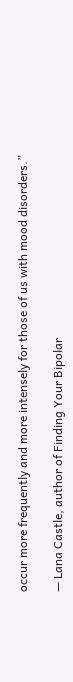occur more frequently and more intensely for those of us with mood disorders.”

— Lana Castle, author of Finding Your Bipolar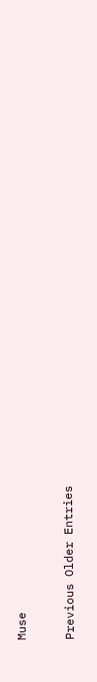Muse

Previous Older Entries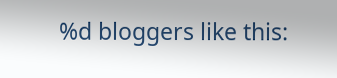%d bloggers like this: